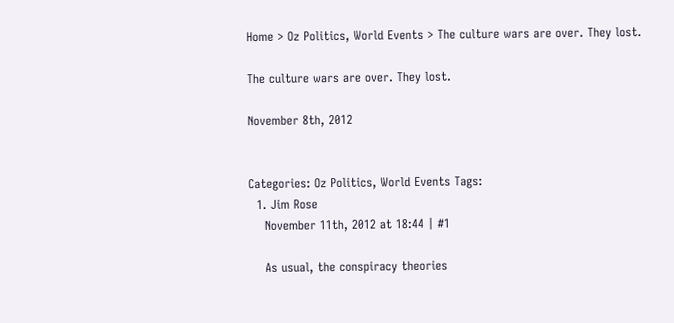Home > Oz Politics, World Events > The culture wars are over. They lost.

The culture wars are over. They lost.

November 8th, 2012


Categories: Oz Politics, World Events Tags:
  1. Jim Rose
    November 11th, 2012 at 18:44 | #1

    As usual, the conspiracy theories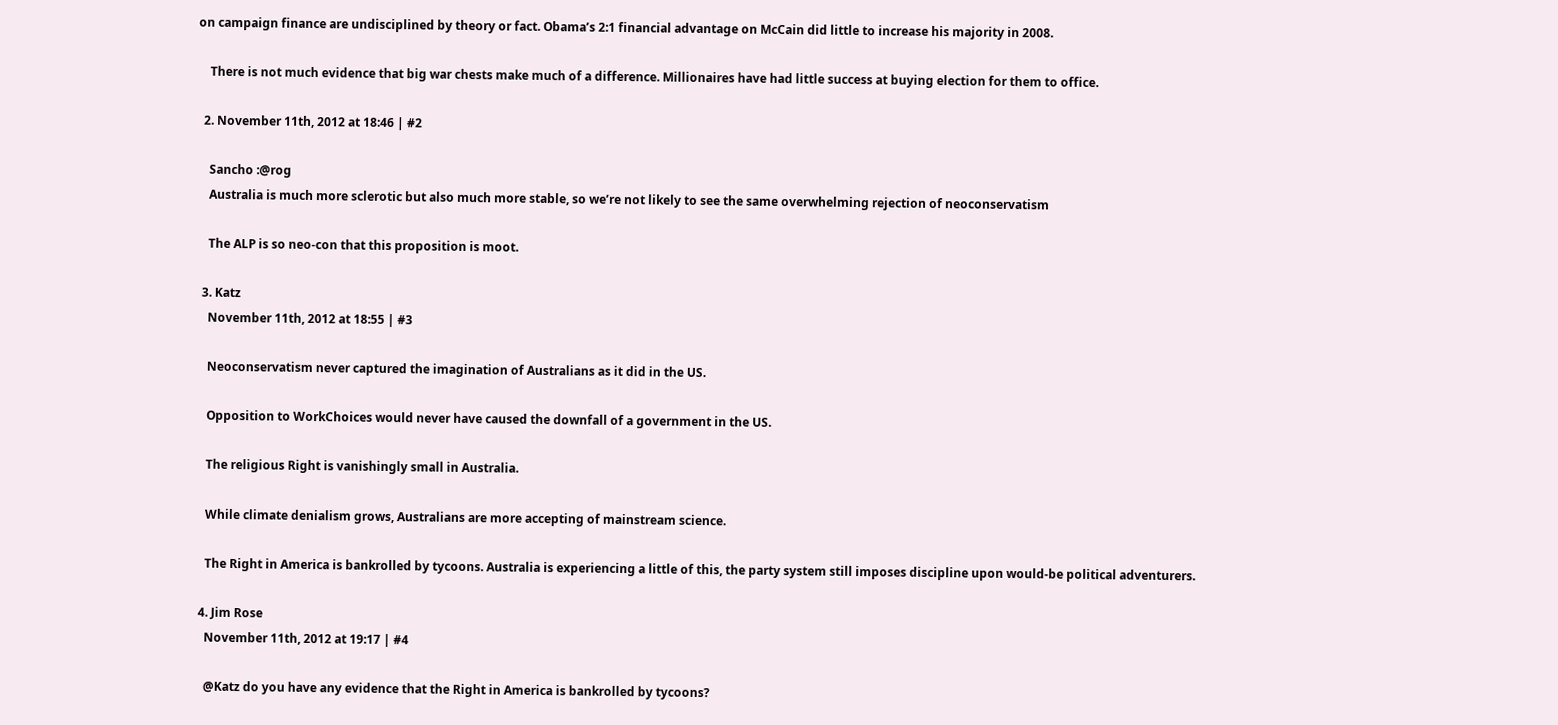on campaign finance are undisciplined by theory or fact. Obama’s 2:1 financial advantage on McCain did little to increase his majority in 2008.

    There is not much evidence that big war chests make much of a difference. Millionaires have had little success at buying election for them to office.

  2. November 11th, 2012 at 18:46 | #2

    Sancho :@rog
    Australia is much more sclerotic but also much more stable, so we’re not likely to see the same overwhelming rejection of neoconservatism

    The ALP is so neo-con that this proposition is moot.

  3. Katz
    November 11th, 2012 at 18:55 | #3

    Neoconservatism never captured the imagination of Australians as it did in the US.

    Opposition to WorkChoices would never have caused the downfall of a government in the US.

    The religious Right is vanishingly small in Australia.

    While climate denialism grows, Australians are more accepting of mainstream science.

    The Right in America is bankrolled by tycoons. Australia is experiencing a little of this, the party system still imposes discipline upon would-be political adventurers.

  4. Jim Rose
    November 11th, 2012 at 19:17 | #4

    @Katz do you have any evidence that the Right in America is bankrolled by tycoons?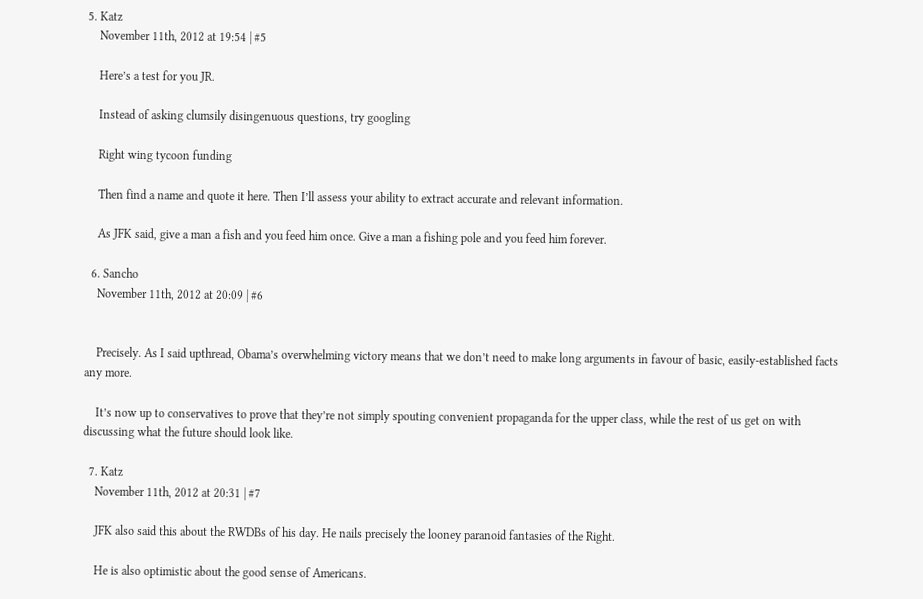5. Katz
    November 11th, 2012 at 19:54 | #5

    Here’s a test for you JR.

    Instead of asking clumsily disingenuous questions, try googling

    Right wing tycoon funding

    Then find a name and quote it here. Then I’ll assess your ability to extract accurate and relevant information.

    As JFK said, give a man a fish and you feed him once. Give a man a fishing pole and you feed him forever.

  6. Sancho
    November 11th, 2012 at 20:09 | #6


    Precisely. As I said upthread, Obama’s overwhelming victory means that we don’t need to make long arguments in favour of basic, easily-established facts any more.

    It’s now up to conservatives to prove that they’re not simply spouting convenient propaganda for the upper class, while the rest of us get on with discussing what the future should look like.

  7. Katz
    November 11th, 2012 at 20:31 | #7

    JFK also said this about the RWDBs of his day. He nails precisely the looney paranoid fantasies of the Right.

    He is also optimistic about the good sense of Americans.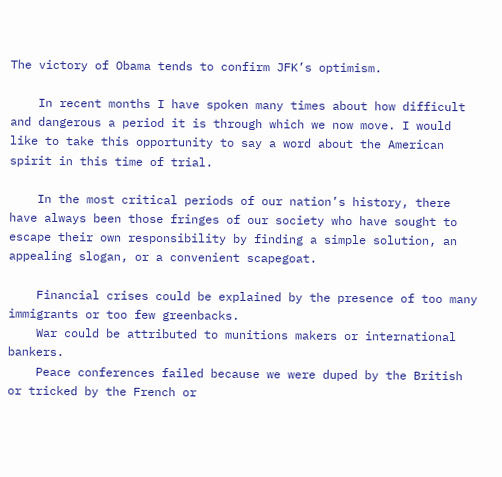The victory of Obama tends to confirm JFK’s optimism.

    In recent months I have spoken many times about how difficult and dangerous a period it is through which we now move. I would like to take this opportunity to say a word about the American spirit in this time of trial.

    In the most critical periods of our nation’s history, there have always been those fringes of our society who have sought to escape their own responsibility by finding a simple solution, an appealing slogan, or a convenient scapegoat.

    Financial crises could be explained by the presence of too many immigrants or too few greenbacks.
    War could be attributed to munitions makers or international bankers.
    Peace conferences failed because we were duped by the British or tricked by the French or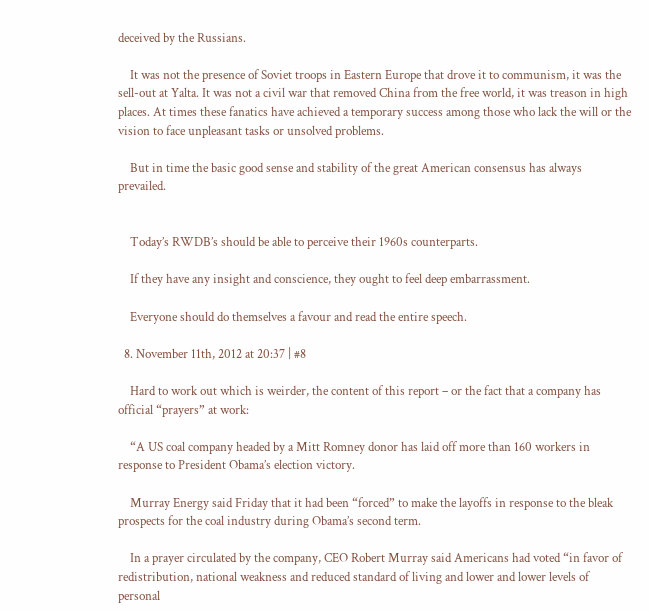deceived by the Russians.

    It was not the presence of Soviet troops in Eastern Europe that drove it to communism, it was the sell-out at Yalta. It was not a civil war that removed China from the free world, it was treason in high places. At times these fanatics have achieved a temporary success among those who lack the will or the vision to face unpleasant tasks or unsolved problems.

    But in time the basic good sense and stability of the great American consensus has always prevailed.


    Today’s RWDB’s should be able to perceive their 1960s counterparts.

    If they have any insight and conscience, they ought to feel deep embarrassment.

    Everyone should do themselves a favour and read the entire speech.

  8. November 11th, 2012 at 20:37 | #8

    Hard to work out which is weirder, the content of this report – or the fact that a company has official “prayers” at work:

    “A US coal company headed by a Mitt Romney donor has laid off more than 160 workers in response to President Obama’s election victory.

    Murray Energy said Friday that it had been “forced” to make the layoffs in response to the bleak prospects for the coal industry during Obama’s second term.

    In a prayer circulated by the company, CEO Robert Murray said Americans had voted “in favor of redistribution, national weakness and reduced standard of living and lower and lower levels of personal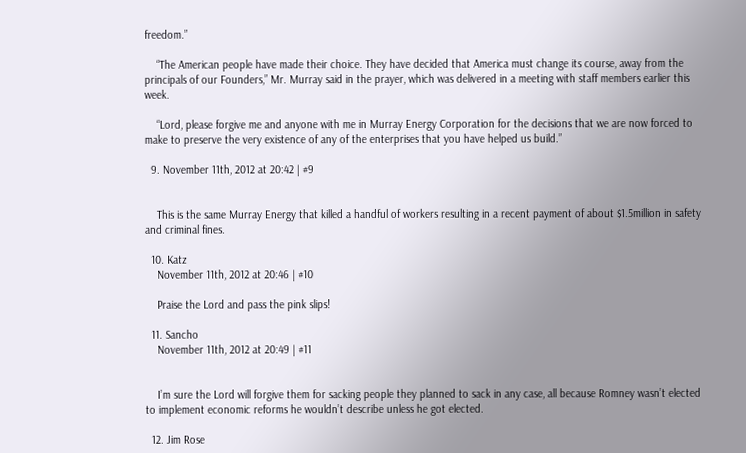freedom.”

    “The American people have made their choice. They have decided that America must change its course, away from the principals of our Founders,” Mr. Murray said in the prayer, which was delivered in a meeting with staff members earlier this week.

    “Lord, please forgive me and anyone with me in Murray Energy Corporation for the decisions that we are now forced to make to preserve the very existence of any of the enterprises that you have helped us build.”

  9. November 11th, 2012 at 20:42 | #9


    This is the same Murray Energy that killed a handful of workers resulting in a recent payment of about $1.5million in safety and criminal fines.

  10. Katz
    November 11th, 2012 at 20:46 | #10

    Praise the Lord and pass the pink slips!

  11. Sancho
    November 11th, 2012 at 20:49 | #11


    I’m sure the Lord will forgive them for sacking people they planned to sack in any case, all because Romney wasn’t elected to implement economic reforms he wouldn’t describe unless he got elected.

  12. Jim Rose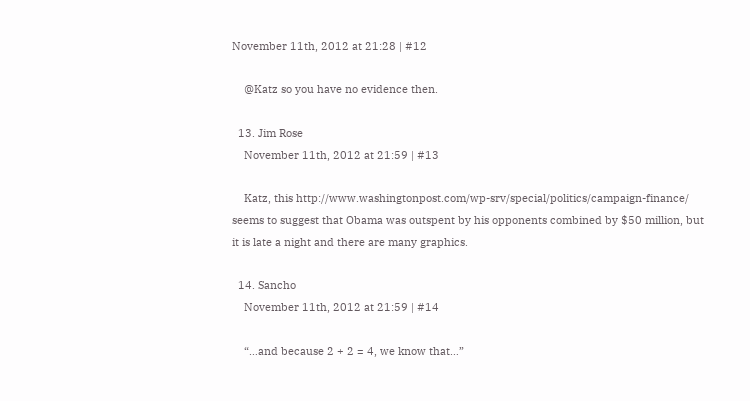November 11th, 2012 at 21:28 | #12

    @Katz so you have no evidence then.

  13. Jim Rose
    November 11th, 2012 at 21:59 | #13

    Katz, this http://www.washingtonpost.com/wp-srv/special/politics/campaign-finance/ seems to suggest that Obama was outspent by his opponents combined by $50 million, but it is late a night and there are many graphics.

  14. Sancho
    November 11th, 2012 at 21:59 | #14

    “…and because 2 + 2 = 4, we know that…”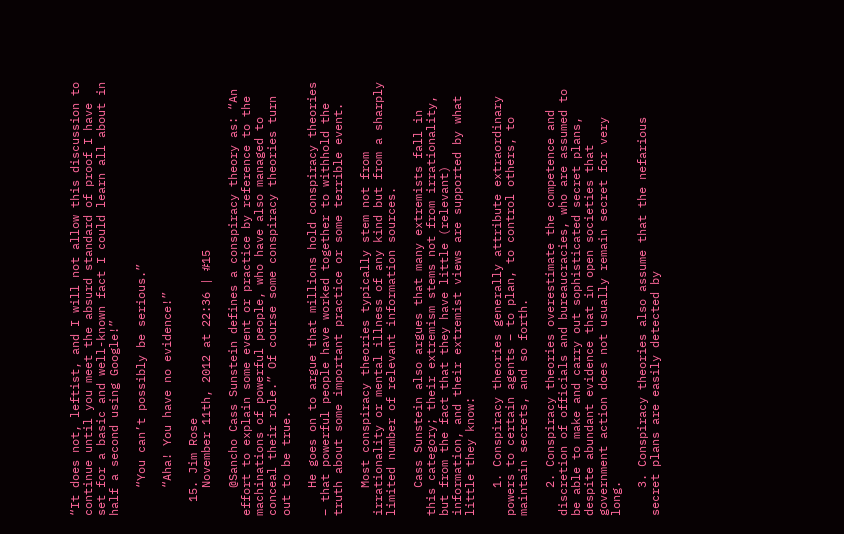“It does not, leftist, and I will not allow this discussion to continue until you meet the absurd standard of proof I have set for a basic and well-known fact I could learn all about in half a second using Google!”

    “You can’t possibly be serious.”

    “Aha! You have no evidence!”

  15. Jim Rose
    November 11th, 2012 at 22:36 | #15

    @Sancho Cass Sunstein defines a conspiracy theory as: “An effort to explain some event or practice by reference to the machinations of powerful people, who have also managed to conceal their role.” Of course some conspiracy theories turn out to be true.

    He goes on to argue that millions hold conspiracy theories – that powerful people have worked together to withhold the truth about some important practice or some terrible event.

    Most conspiracy theories typically stem not from irrationality or mental illness of any kind but from a sharply limited number of relevant information sources.

    Cass Sunstein also argues that many extremists fall in this category; their extremism stems not from irrationality, but from the fact that they have little (relevant) information, and their extremist views are supported by what little they know:

    1. Conspiracy theories generally attribute extraordinary powers to certain agents – to plan, to control others, to maintain secrets, and so forth.

    2. Conspiracy theories overestimate the competence and discretion of officials and bureaucracies, who are assumed to be able to make and carry out sophisticated secret plans, despite abundant evidence that in open societies that government action does not usually remain secret for very long.

    3. Conspiracy theories also assume that the nefarious secret plans are easily detected by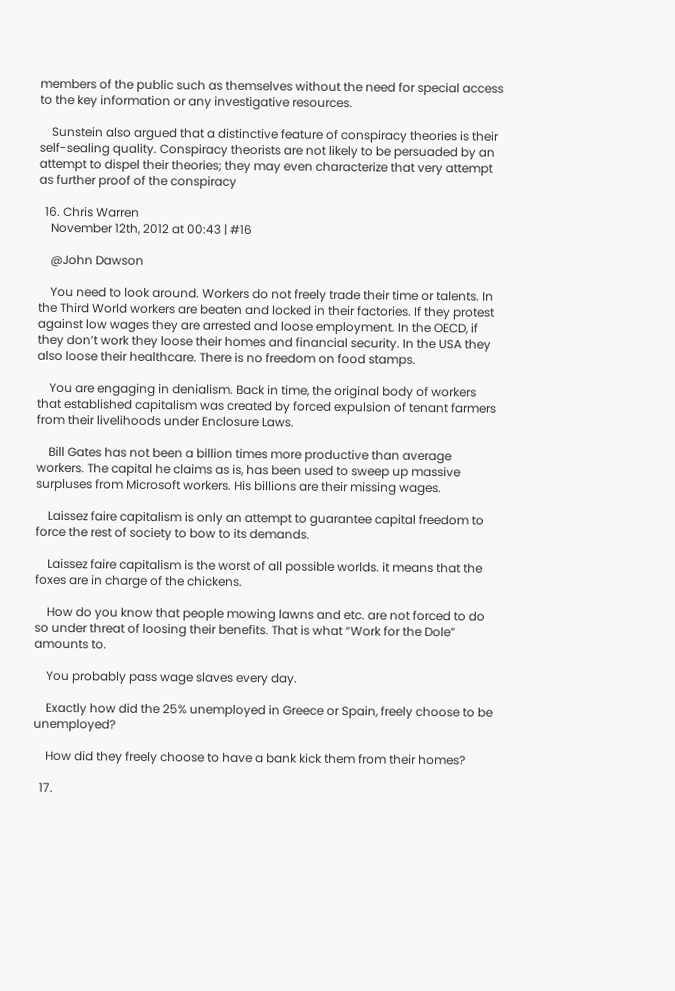members of the public such as themselves without the need for special access to the key information or any investigative resources.

    Sunstein also argued that a distinctive feature of conspiracy theories is their self-sealing quality. Conspiracy theorists are not likely to be persuaded by an attempt to dispel their theories; they may even characterize that very attempt as further proof of the conspiracy

  16. Chris Warren
    November 12th, 2012 at 00:43 | #16

    @John Dawson

    You need to look around. Workers do not freely trade their time or talents. In the Third World workers are beaten and locked in their factories. If they protest against low wages they are arrested and loose employment. In the OECD, if they don’t work they loose their homes and financial security. In the USA they also loose their healthcare. There is no freedom on food stamps.

    You are engaging in denialism. Back in time, the original body of workers that established capitalism was created by forced expulsion of tenant farmers from their livelihoods under Enclosure Laws.

    Bill Gates has not been a billion times more productive than average workers. The capital he claims as is, has been used to sweep up massive surpluses from Microsoft workers. His billions are their missing wages.

    Laissez faire capitalism is only an attempt to guarantee capital freedom to force the rest of society to bow to its demands.

    Laissez faire capitalism is the worst of all possible worlds. it means that the foxes are in charge of the chickens.

    How do you know that people mowing lawns and etc. are not forced to do so under threat of loosing their benefits. That is what “Work for the Dole” amounts to.

    You probably pass wage slaves every day.

    Exactly how did the 25% unemployed in Greece or Spain, freely choose to be unemployed?

    How did they freely choose to have a bank kick them from their homes?

  17.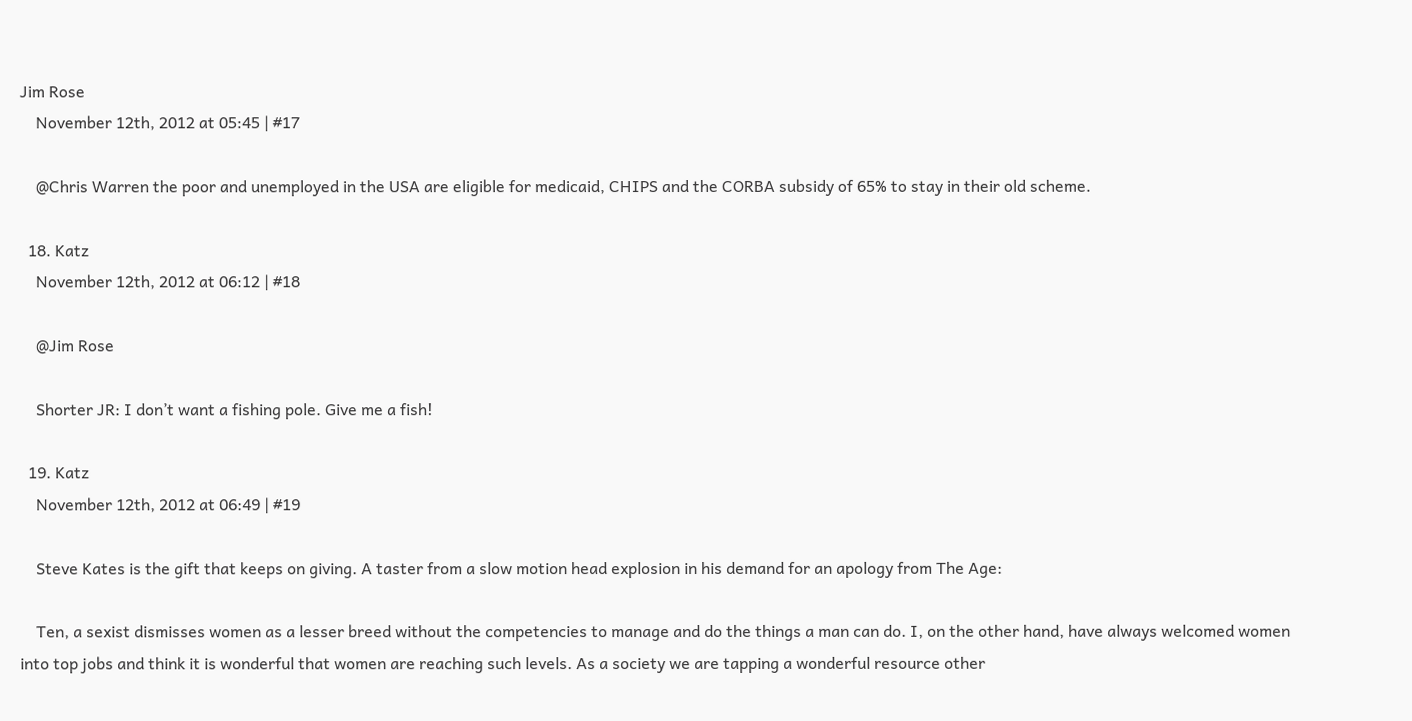Jim Rose
    November 12th, 2012 at 05:45 | #17

    @Chris Warren the poor and unemployed in the USA are eligible for medicaid, CHIPS and the CORBA subsidy of 65% to stay in their old scheme.

  18. Katz
    November 12th, 2012 at 06:12 | #18

    @Jim Rose

    Shorter JR: I don’t want a fishing pole. Give me a fish!

  19. Katz
    November 12th, 2012 at 06:49 | #19

    Steve Kates is the gift that keeps on giving. A taster from a slow motion head explosion in his demand for an apology from The Age:

    Ten, a sexist dismisses women as a lesser breed without the competencies to manage and do the things a man can do. I, on the other hand, have always welcomed women into top jobs and think it is wonderful that women are reaching such levels. As a society we are tapping a wonderful resource other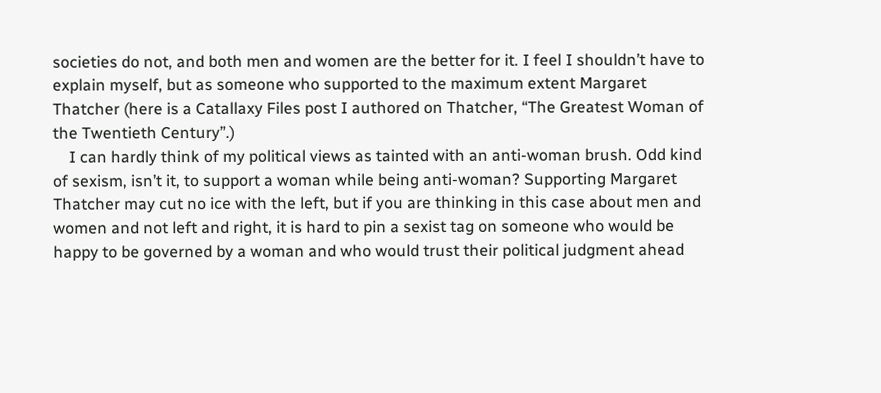societies do not, and both men and women are the better for it. I feel I shouldn’t have to explain myself, but as someone who supported to the maximum extent Margaret Thatcher (here is a Catallaxy Files post I authored on Thatcher, “The Greatest Woman of the Twentieth Century”.)
    I can hardly think of my political views as tainted with an anti-woman brush. Odd kind of sexism, isn’t it, to support a woman while being anti-woman? Supporting Margaret Thatcher may cut no ice with the left, but if you are thinking in this case about men and women and not left and right, it is hard to pin a sexist tag on someone who would be happy to be governed by a woman and who would trust their political judgment ahead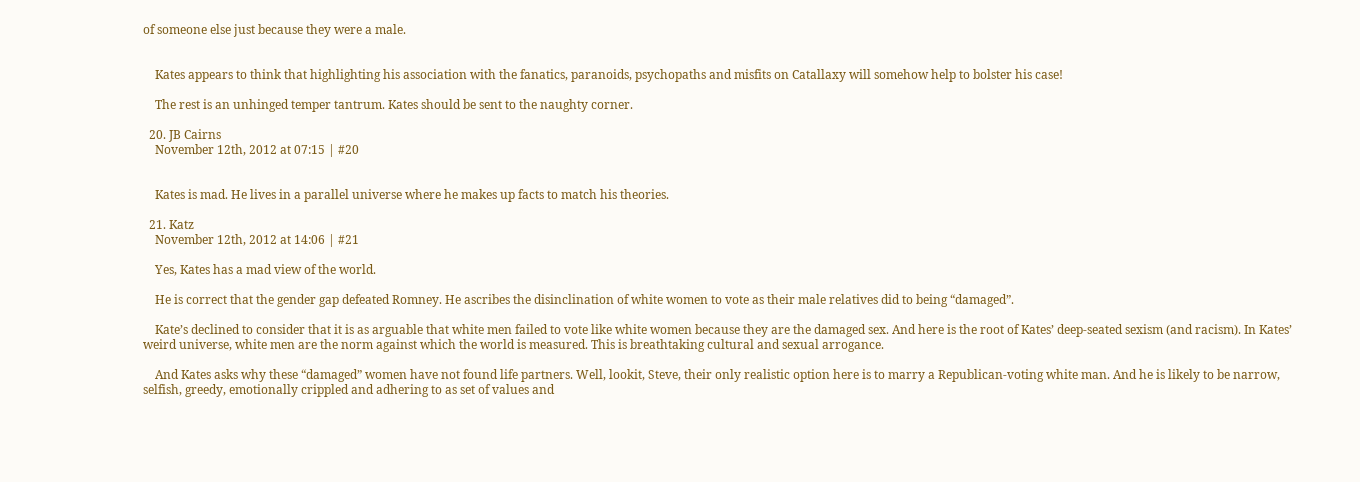of someone else just because they were a male.


    Kates appears to think that highlighting his association with the fanatics, paranoids, psychopaths and misfits on Catallaxy will somehow help to bolster his case!

    The rest is an unhinged temper tantrum. Kates should be sent to the naughty corner.

  20. JB Cairns
    November 12th, 2012 at 07:15 | #20


    Kates is mad. He lives in a parallel universe where he makes up facts to match his theories.

  21. Katz
    November 12th, 2012 at 14:06 | #21

    Yes, Kates has a mad view of the world.

    He is correct that the gender gap defeated Romney. He ascribes the disinclination of white women to vote as their male relatives did to being “damaged”.

    Kate’s declined to consider that it is as arguable that white men failed to vote like white women because they are the damaged sex. And here is the root of Kates’ deep-seated sexism (and racism). In Kates’ weird universe, white men are the norm against which the world is measured. This is breathtaking cultural and sexual arrogance.

    And Kates asks why these “damaged” women have not found life partners. Well, lookit, Steve, their only realistic option here is to marry a Republican-voting white man. And he is likely to be narrow, selfish, greedy, emotionally crippled and adhering to as set of values and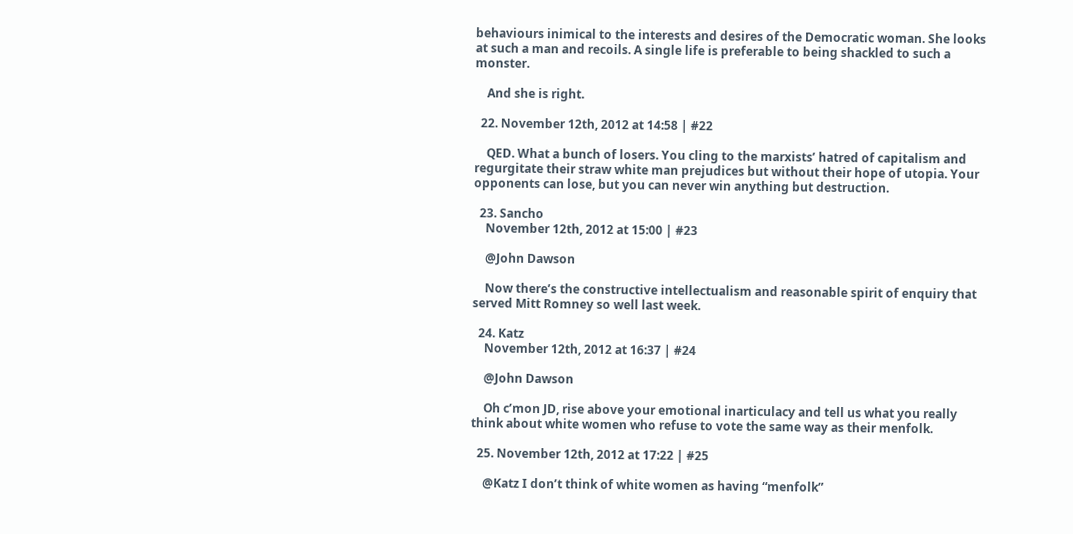behaviours inimical to the interests and desires of the Democratic woman. She looks at such a man and recoils. A single life is preferable to being shackled to such a monster.

    And she is right.

  22. November 12th, 2012 at 14:58 | #22

    QED. What a bunch of losers. You cling to the marxists’ hatred of capitalism and regurgitate their straw white man prejudices but without their hope of utopia. Your opponents can lose, but you can never win anything but destruction.

  23. Sancho
    November 12th, 2012 at 15:00 | #23

    @John Dawson

    Now there’s the constructive intellectualism and reasonable spirit of enquiry that served Mitt Romney so well last week.

  24. Katz
    November 12th, 2012 at 16:37 | #24

    @John Dawson

    Oh c’mon JD, rise above your emotional inarticulacy and tell us what you really think about white women who refuse to vote the same way as their menfolk.

  25. November 12th, 2012 at 17:22 | #25

    @Katz I don’t think of white women as having “menfolk”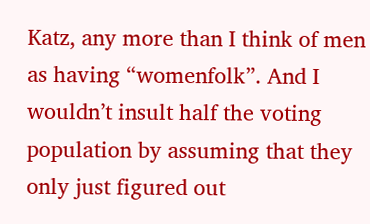Katz, any more than I think of men as having “womenfolk”. And I wouldn’t insult half the voting population by assuming that they only just figured out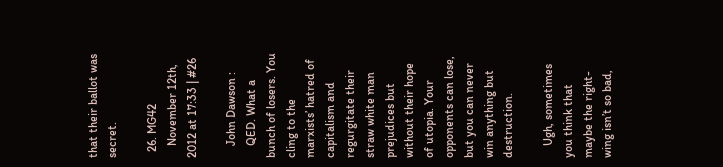that their ballot was secret.

  26. MG42
    November 12th, 2012 at 17:33 | #26

    John Dawson :
    QED. What a bunch of losers. You cling to the marxists’ hatred of capitalism and regurgitate their straw white man prejudices but without their hope of utopia. Your opponents can lose, but you can never win anything but destruction.

    Ugh, sometimes you think that maybe the right-wing isn’t so bad,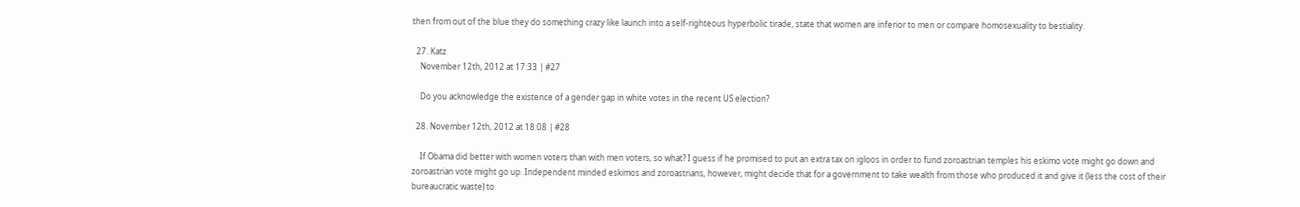then from out of the blue they do something crazy like launch into a self-righteous hyperbolic tirade, state that women are inferior to men or compare homosexuality to bestiality.

  27. Katz
    November 12th, 2012 at 17:33 | #27

    Do you acknowledge the existence of a gender gap in white votes in the recent US election?

  28. November 12th, 2012 at 18:08 | #28

    If Obama did better with women voters than with men voters, so what? I guess if he promised to put an extra tax on igloos in order to fund zoroastrian temples his eskimo vote might go down and zoroastrian vote might go up. Independent minded eskimos and zoroastrians, however, might decide that for a government to take wealth from those who produced it and give it (less the cost of their bureaucratic waste) to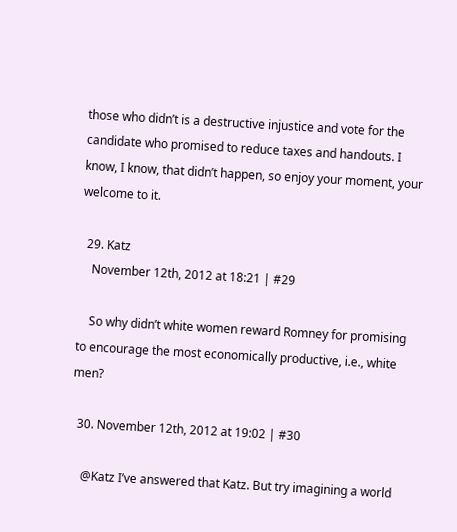those who didn’t is a destructive injustice and vote for the candidate who promised to reduce taxes and handouts. I know, I know, that didn’t happen, so enjoy your moment, your welcome to it.

  29. Katz
    November 12th, 2012 at 18:21 | #29

    So why didn’t white women reward Romney for promising to encourage the most economically productive, i.e., white men?

  30. November 12th, 2012 at 19:02 | #30

    @Katz I’ve answered that Katz. But try imagining a world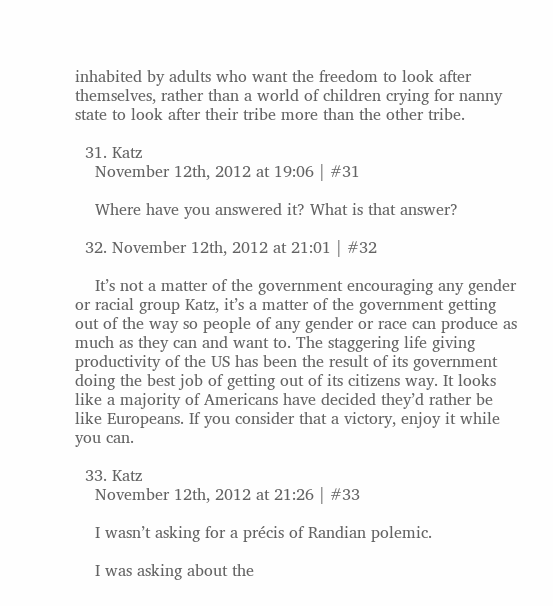inhabited by adults who want the freedom to look after themselves, rather than a world of children crying for nanny state to look after their tribe more than the other tribe.

  31. Katz
    November 12th, 2012 at 19:06 | #31

    Where have you answered it? What is that answer?

  32. November 12th, 2012 at 21:01 | #32

    It’s not a matter of the government encouraging any gender or racial group Katz, it’s a matter of the government getting out of the way so people of any gender or race can produce as much as they can and want to. The staggering life giving productivity of the US has been the result of its government doing the best job of getting out of its citizens way. It looks like a majority of Americans have decided they’d rather be like Europeans. If you consider that a victory, enjoy it while you can.

  33. Katz
    November 12th, 2012 at 21:26 | #33

    I wasn’t asking for a précis of Randian polemic.

    I was asking about the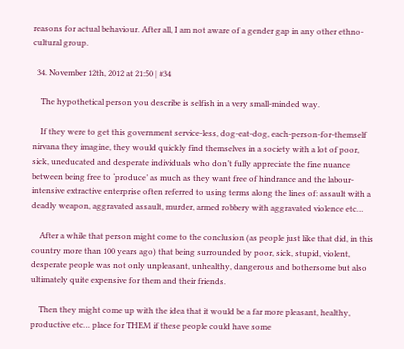reasons for actual behaviour. After all, I am not aware of a gender gap in any other ethno-cultural group.

  34. November 12th, 2012 at 21:50 | #34

    The hypothetical person you describe is selfish in a very small-minded way.

    If they were to get this government service-less, dog-eat-dog, each-person-for-themself nirvana they imagine, they would quickly find themselves in a society with a lot of poor, sick, uneducated and desperate individuals who don’t fully appreciate the fine nuance between being free to ‘produce’ as much as they want free of hindrance and the labour-intensive extractive enterprise often referred to using terms along the lines of: assault with a deadly weapon, aggravated assault, murder, armed robbery with aggravated violence etc…

    After a while that person might come to the conclusion (as people just like that did, in this country more than 100 years ago) that being surrounded by poor, sick, stupid, violent, desperate people was not only unpleasant, unhealthy, dangerous and bothersome but also ultimately quite expensive for them and their friends.

    Then they might come up with the idea that it would be a far more pleasant, healthy, productive etc… place for THEM if these people could have some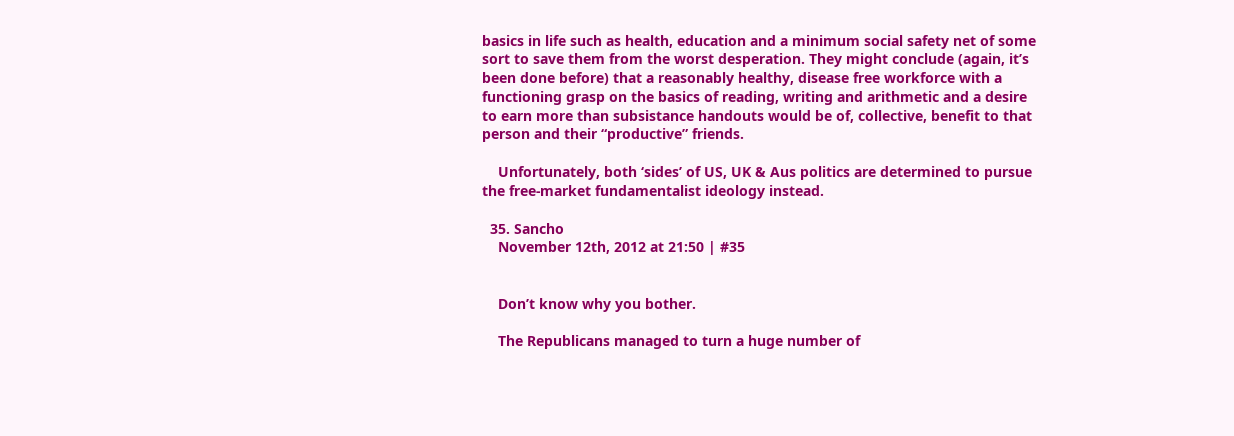basics in life such as health, education and a minimum social safety net of some sort to save them from the worst desperation. They might conclude (again, it’s been done before) that a reasonably healthy, disease free workforce with a functioning grasp on the basics of reading, writing and arithmetic and a desire to earn more than subsistance handouts would be of, collective, benefit to that person and their “productive” friends.

    Unfortunately, both ‘sides’ of US, UK & Aus politics are determined to pursue the free-market fundamentalist ideology instead.

  35. Sancho
    November 12th, 2012 at 21:50 | #35


    Don’t know why you bother.

    The Republicans managed to turn a huge number of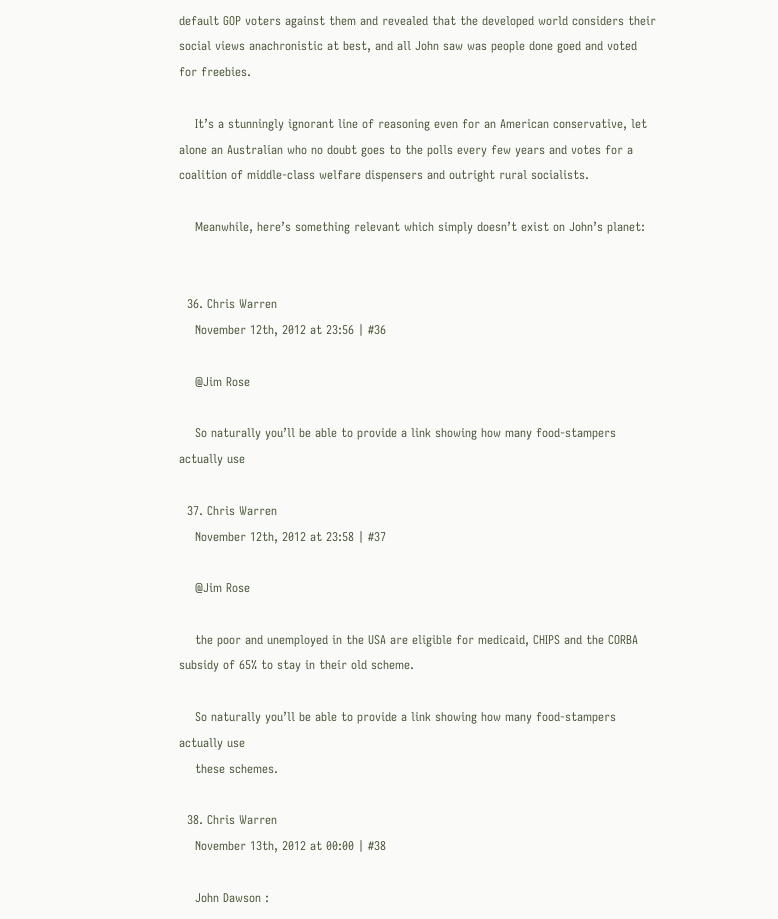default GOP voters against them and revealed that the developed world considers their social views anachronistic at best, and all John saw was people done goed and voted for freebies.

    It’s a stunningly ignorant line of reasoning even for an American conservative, let alone an Australian who no doubt goes to the polls every few years and votes for a coalition of middle-class welfare dispensers and outright rural socialists.

    Meanwhile, here’s something relevant which simply doesn’t exist on John’s planet:


  36. Chris Warren
    November 12th, 2012 at 23:56 | #36

    @Jim Rose

    So naturally you’ll be able to provide a link showing how many food-stampers actually use

  37. Chris Warren
    November 12th, 2012 at 23:58 | #37

    @Jim Rose

    the poor and unemployed in the USA are eligible for medicaid, CHIPS and the CORBA subsidy of 65% to stay in their old scheme.

    So naturally you’ll be able to provide a link showing how many food-stampers actually use
    these schemes.

  38. Chris Warren
    November 13th, 2012 at 00:00 | #38

    John Dawson :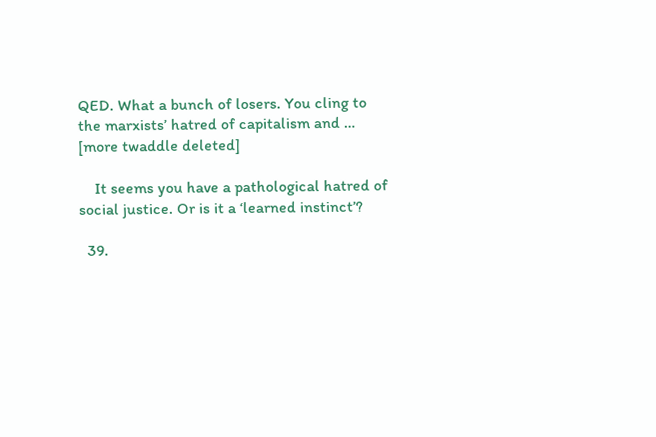QED. What a bunch of losers. You cling to the marxists’ hatred of capitalism and … [more twaddle deleted]

    It seems you have a pathological hatred of social justice. Or is it a ‘learned instinct’?

  39.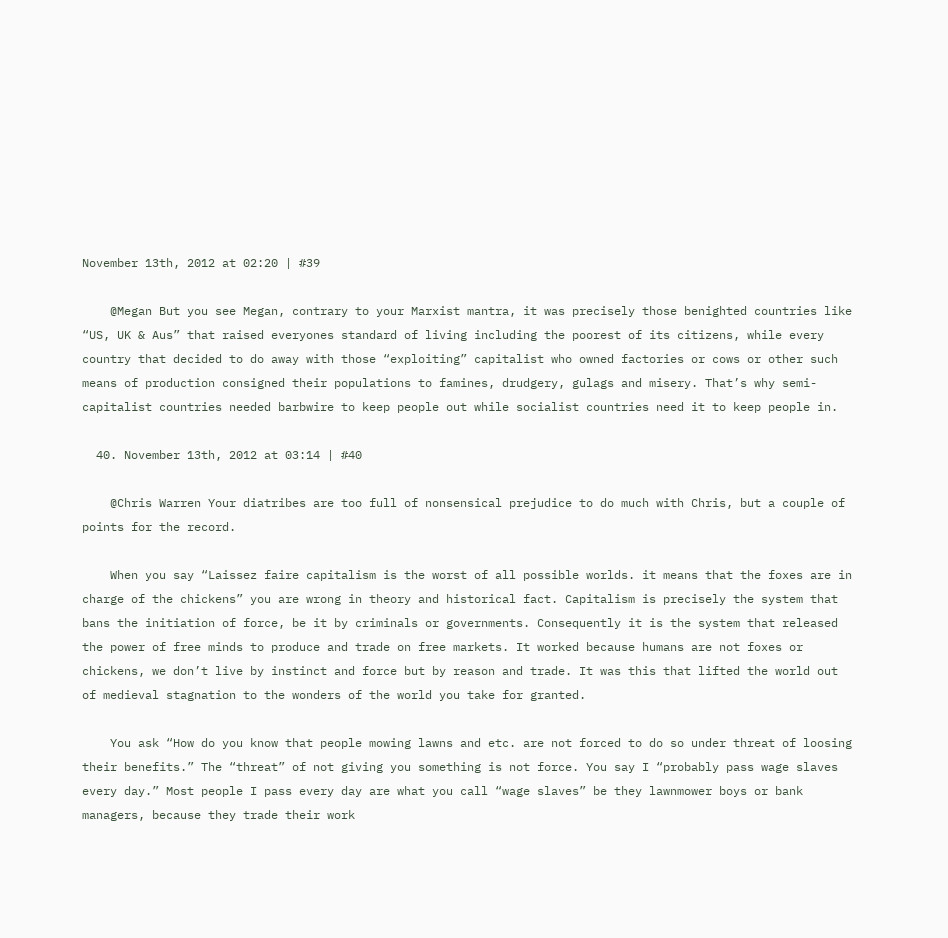November 13th, 2012 at 02:20 | #39

    @Megan But you see Megan, contrary to your Marxist mantra, it was precisely those benighted countries like “US, UK & Aus” that raised everyones standard of living including the poorest of its citizens, while every country that decided to do away with those “exploiting” capitalist who owned factories or cows or other such means of production consigned their populations to famines, drudgery, gulags and misery. That’s why semi-capitalist countries needed barbwire to keep people out while socialist countries need it to keep people in.

  40. November 13th, 2012 at 03:14 | #40

    @Chris Warren Your diatribes are too full of nonsensical prejudice to do much with Chris, but a couple of points for the record.

    When you say “Laissez faire capitalism is the worst of all possible worlds. it means that the foxes are in charge of the chickens” you are wrong in theory and historical fact. Capitalism is precisely the system that bans the initiation of force, be it by criminals or governments. Consequently it is the system that released the power of free minds to produce and trade on free markets. It worked because humans are not foxes or chickens, we don’t live by instinct and force but by reason and trade. It was this that lifted the world out of medieval stagnation to the wonders of the world you take for granted.

    You ask “How do you know that people mowing lawns and etc. are not forced to do so under threat of loosing their benefits.” The “threat” of not giving you something is not force. You say I “probably pass wage slaves every day.” Most people I pass every day are what you call “wage slaves” be they lawnmower boys or bank managers, because they trade their work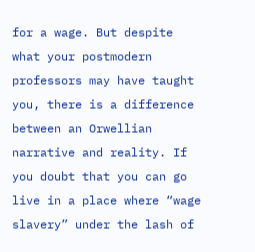for a wage. But despite what your postmodern professors may have taught you, there is a difference between an Orwellian narrative and reality. If you doubt that you can go live in a place where “wage slavery” under the lash of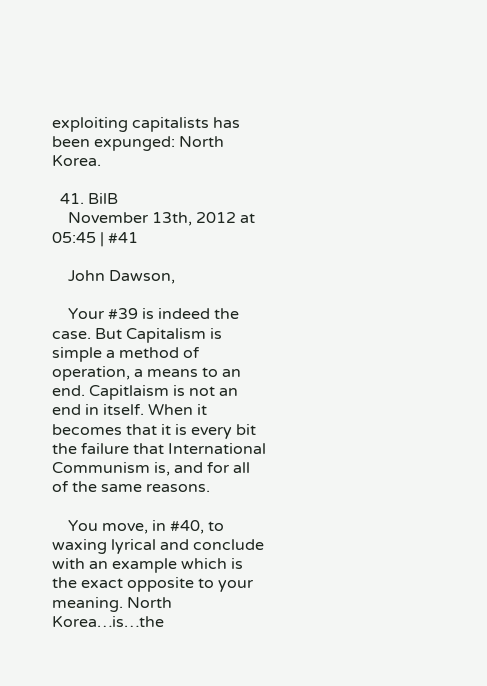exploiting capitalists has been expunged: North Korea.

  41. BilB
    November 13th, 2012 at 05:45 | #41

    John Dawson,

    Your #39 is indeed the case. But Capitalism is simple a method of operation, a means to an end. Capitlaism is not an end in itself. When it becomes that it is every bit the failure that International Communism is, and for all of the same reasons.

    You move, in #40, to waxing lyrical and conclude with an example which is the exact opposite to your meaning. North Korea…is…the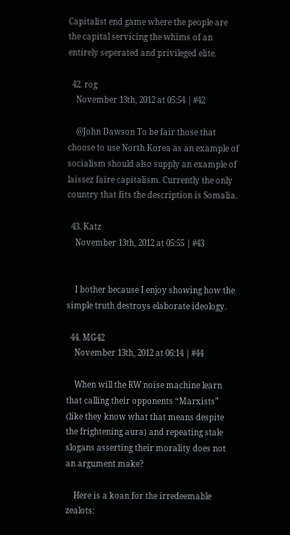Capitalist end game where the people are the capital servicing the whims of an entirely seperated and privileged elite.

  42. rog
    November 13th, 2012 at 05:54 | #42

    @John Dawson To be fair those that choose to use North Korea as an example of socialism should also supply an example of laissez faire capitalism. Currently the only country that fits the description is Somalia.

  43. Katz
    November 13th, 2012 at 05:55 | #43


    I bother because I enjoy showing how the simple truth destroys elaborate ideology.

  44. MG42
    November 13th, 2012 at 06:14 | #44

    When will the RW noise machine learn that calling their opponents “Marxists” (like they know what that means despite the frightening aura) and repeating stale slogans asserting their morality does not an argument make?

    Here is a koan for the irredeemable zealots: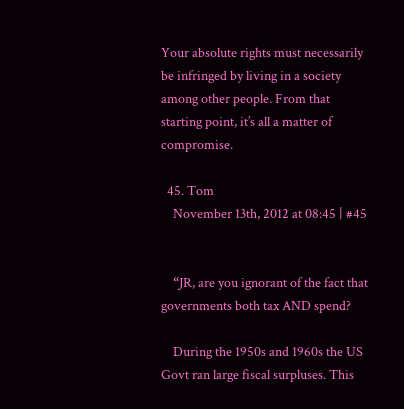Your absolute rights must necessarily be infringed by living in a society among other people. From that starting point, it’s all a matter of compromise.

  45. Tom
    November 13th, 2012 at 08:45 | #45


    “JR, are you ignorant of the fact that governments both tax AND spend?

    During the 1950s and 1960s the US Govt ran large fiscal surpluses. This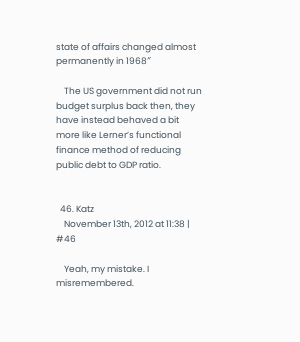state of affairs changed almost permanently in 1968″

    The US government did not run budget surplus back then, they have instead behaved a bit more like Lerner’s functional finance method of reducing public debt to GDP ratio.


  46. Katz
    November 13th, 2012 at 11:38 | #46

    Yeah, my mistake. I misremembered.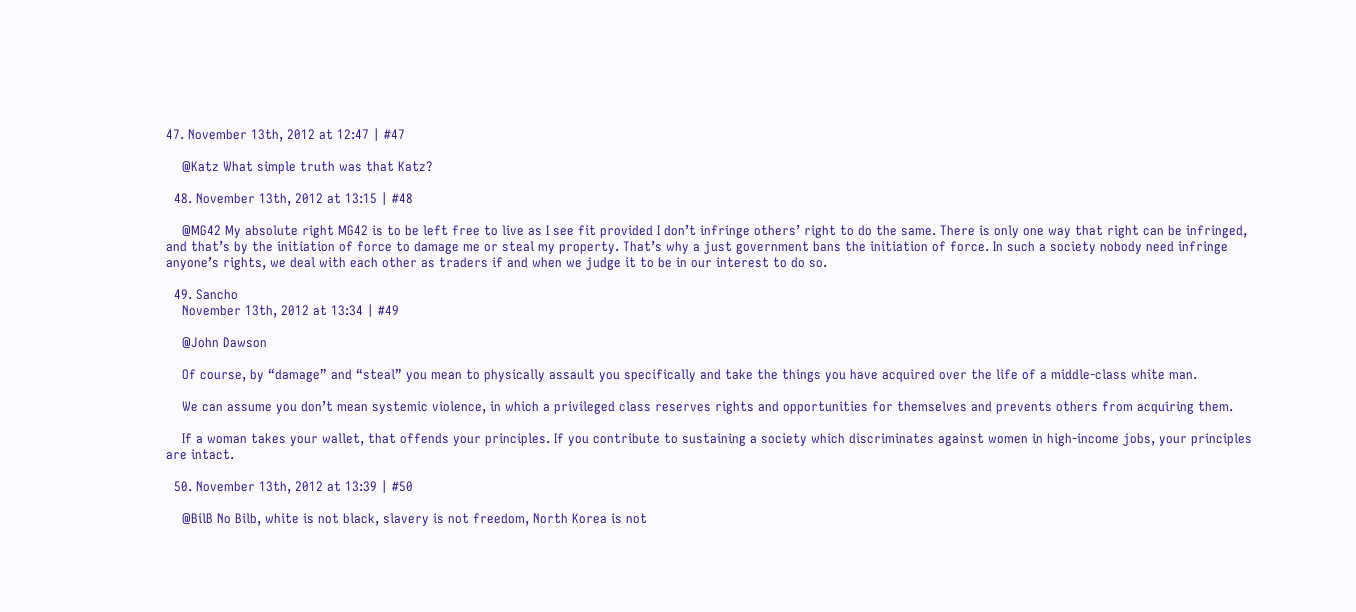47. November 13th, 2012 at 12:47 | #47

    @Katz What simple truth was that Katz?

  48. November 13th, 2012 at 13:15 | #48

    @MG42 My absolute right MG42 is to be left free to live as I see fit provided I don’t infringe others’ right to do the same. There is only one way that right can be infringed, and that’s by the initiation of force to damage me or steal my property. That’s why a just government bans the initiation of force. In such a society nobody need infringe anyone’s rights, we deal with each other as traders if and when we judge it to be in our interest to do so.

  49. Sancho
    November 13th, 2012 at 13:34 | #49

    @John Dawson

    Of course, by “damage” and “steal” you mean to physically assault you specifically and take the things you have acquired over the life of a middle-class white man.

    We can assume you don’t mean systemic violence, in which a privileged class reserves rights and opportunities for themselves and prevents others from acquiring them.

    If a woman takes your wallet, that offends your principles. If you contribute to sustaining a society which discriminates against women in high-income jobs, your principles are intact.

  50. November 13th, 2012 at 13:39 | #50

    @BilB No Bilb, white is not black, slavery is not freedom, North Korea is not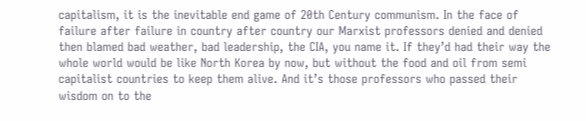capitalism, it is the inevitable end game of 20th Century communism. In the face of failure after failure in country after country our Marxist professors denied and denied then blamed bad weather, bad leadership, the CIA, you name it. If they’d had their way the whole world would be like North Korea by now, but without the food and oil from semi capitalist countries to keep them alive. And it’s those professors who passed their wisdom on to the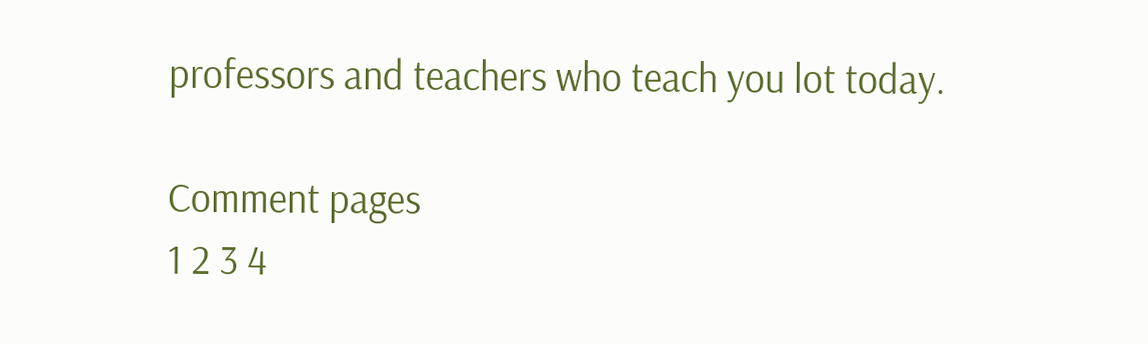professors and teachers who teach you lot today.

Comment pages
1 2 3 4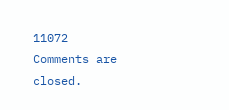11072
Comments are closed.